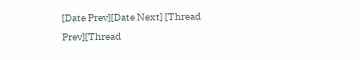[Date Prev][Date Next] [Thread Prev][Thread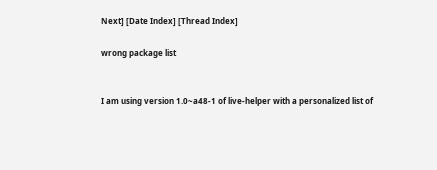Next] [Date Index] [Thread Index]

wrong package list


I am using version 1.0~a48-1 of live-helper with a personalized list of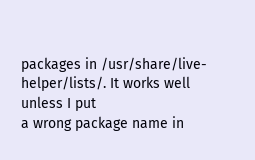packages in /usr/share/live-helper/lists/. It works well unless I put
a wrong package name in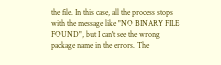the file. In this case, all the process stops
with the message like "NO BINARY FILE FOUND", but I can't see the wrong
package name in the errors. The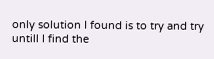only solution I found is to try and try
untill I find the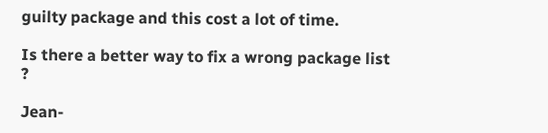guilty package and this cost a lot of time.

Is there a better way to fix a wrong package list ?

Jean-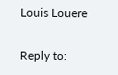Louis Louere

Reply to: